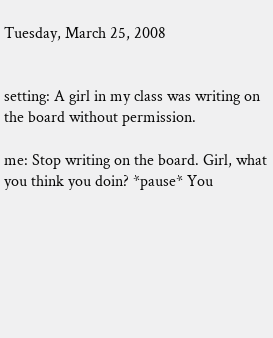Tuesday, March 25, 2008


setting: A girl in my class was writing on the board without permission.

me: Stop writing on the board. Girl, what you think you doin? *pause* You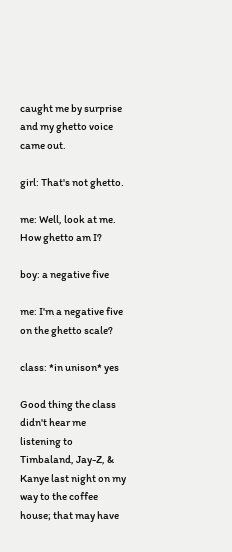caught me by surprise and my ghetto voice came out.

girl: That's not ghetto.

me: Well, look at me. How ghetto am I?

boy: a negative five

me: I'm a negative five on the ghetto scale?

class: *in unison* yes

Good thing the class didn't hear me listening to Timbaland, Jay-Z, & Kanye last night on my way to the coffee house; that may have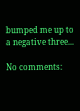bumped me up to a negative three...

No comments: